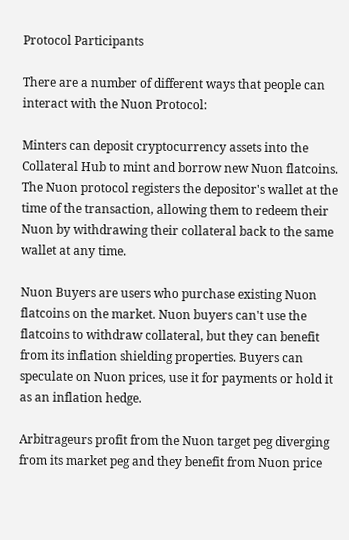Protocol Participants

There are a number of different ways that people can interact with the Nuon Protocol:

Minters can deposit cryptocurrency assets into the Collateral Hub to mint and borrow new Nuon flatcoins. The Nuon protocol registers the depositor's wallet at the time of the transaction, allowing them to redeem their Nuon by withdrawing their collateral back to the same wallet at any time.

Nuon Buyers are users who purchase existing Nuon flatcoins on the market. Nuon buyers can't use the flatcoins to withdraw collateral, but they can benefit from its inflation shielding properties. Buyers can speculate on Nuon prices, use it for payments or hold it as an inflation hedge.

Arbitrageurs profit from the Nuon target peg diverging from its market peg and they benefit from Nuon price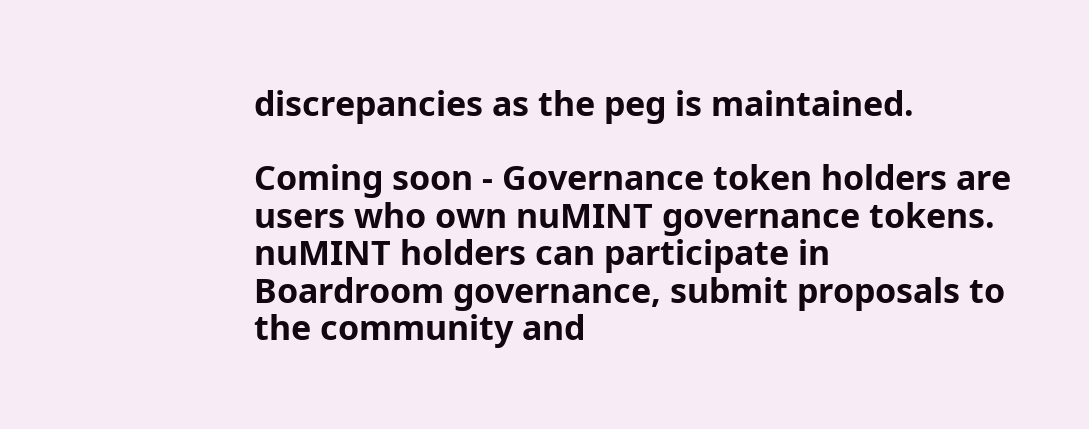discrepancies as the peg is maintained.

Coming soon - Governance token holders are users who own nuMINT governance tokens. nuMINT holders can participate in Boardroom governance, submit proposals to the community and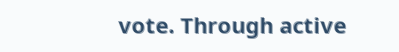vote. Through active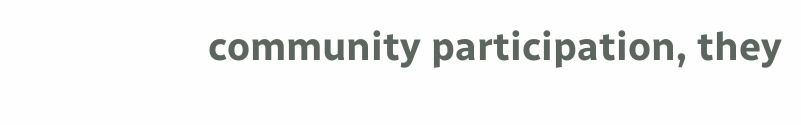community participation, they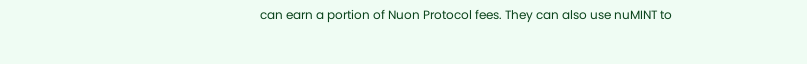can earn a portion of Nuon Protocol fees. They can also use nuMINT to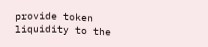provide token liquidity to the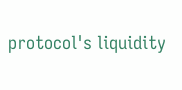protocol's liquidity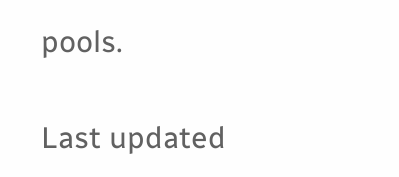pools.

Last updated